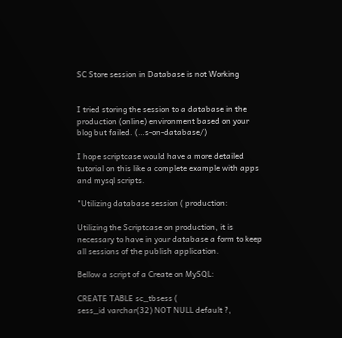SC Store session in Database is not Working


I tried storing the session to a database in the production (online) environment based on your blog but failed. (…s-on-database/)

I hope scriptcase would have a more detailed tutorial on this like a complete example with apps and mysql scripts.

"Utilizing database session ( production:

Utilizing the Scriptcase on production, it is necessary to have in your database a form to keep all sessions of the publish application.

Bellow a script of a Create on MySQL:

CREATE TABLE sc_tbsess (
sess_id varchar(32) NOT NULL default ?,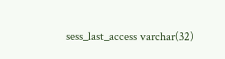sess_last_access varchar(32)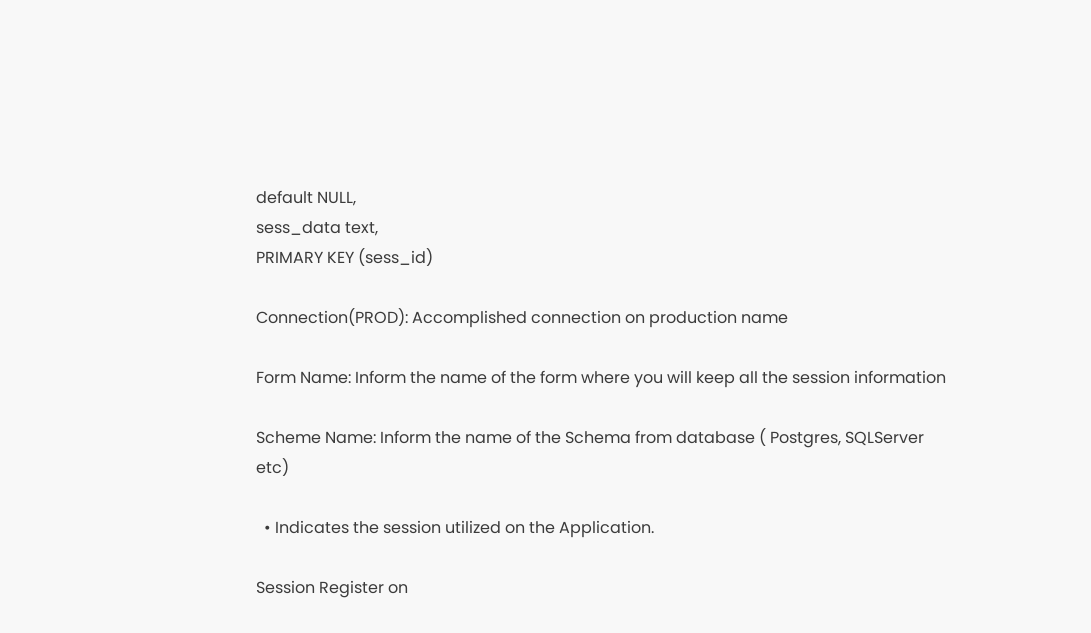default NULL,
sess_data text,
PRIMARY KEY (sess_id)

Connection(PROD): Accomplished connection on production name

Form Name: Inform the name of the form where you will keep all the session information

Scheme Name: Inform the name of the Schema from database ( Postgres, SQLServer etc)

  • Indicates the session utilized on the Application.

Session Register on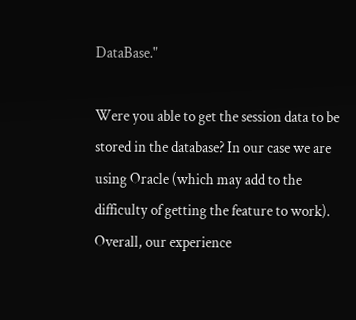DataBase."

Were you able to get the session data to be stored in the database? In our case we are using Oracle (which may add to the difficulty of getting the feature to work). Overall, our experience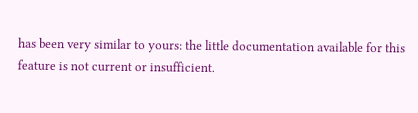has been very similar to yours: the little documentation available for this feature is not current or insufficient.